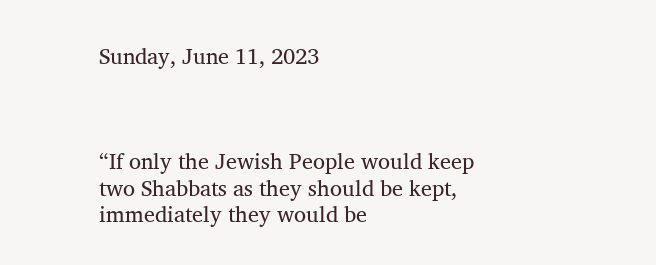Sunday, June 11, 2023



“If only the Jewish People would keep two Shabbats as they should be kept, immediately they would be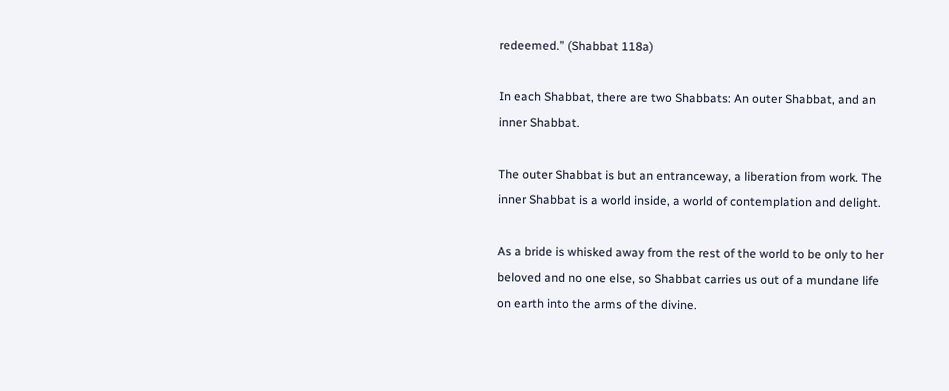redeemed.” (Shabbat 118a)

In each Shabbat, there are two Shabbats: An outer Shabbat, and an inner Shabbat.

The outer Shabbat is but an entranceway, a liberation from work. The inner Shabbat is a world inside, a world of contemplation and delight.

As a bride is whisked away from the rest of the world to be only to her beloved and no one else, so Shabbat carries us out of a mundane life on earth into the arms of the divine.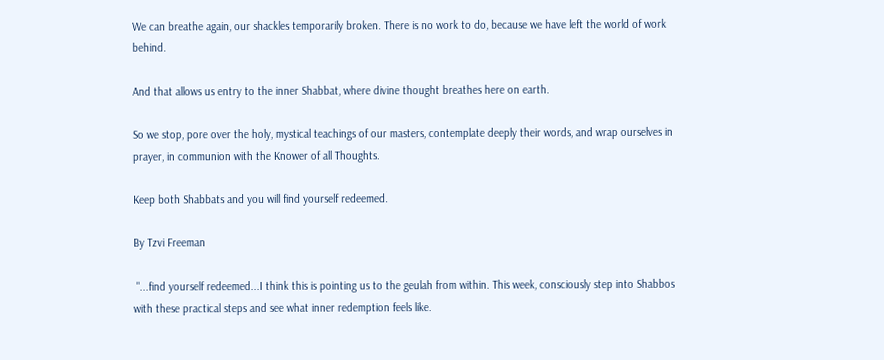We can breathe again, our shackles temporarily broken. There is no work to do, because we have left the world of work behind.

And that allows us entry to the inner Shabbat, where divine thought breathes here on earth.

So we stop, pore over the holy, mystical teachings of our masters, contemplate deeply their words, and wrap ourselves in prayer, in communion with the Knower of all Thoughts.

Keep both Shabbats and you will find yourself redeemed.

By Tzvi Freeman

 "...find yourself redeemed...I think this is pointing us to the geulah from within. This week, consciously step into Shabbos with these practical steps and see what inner redemption feels like.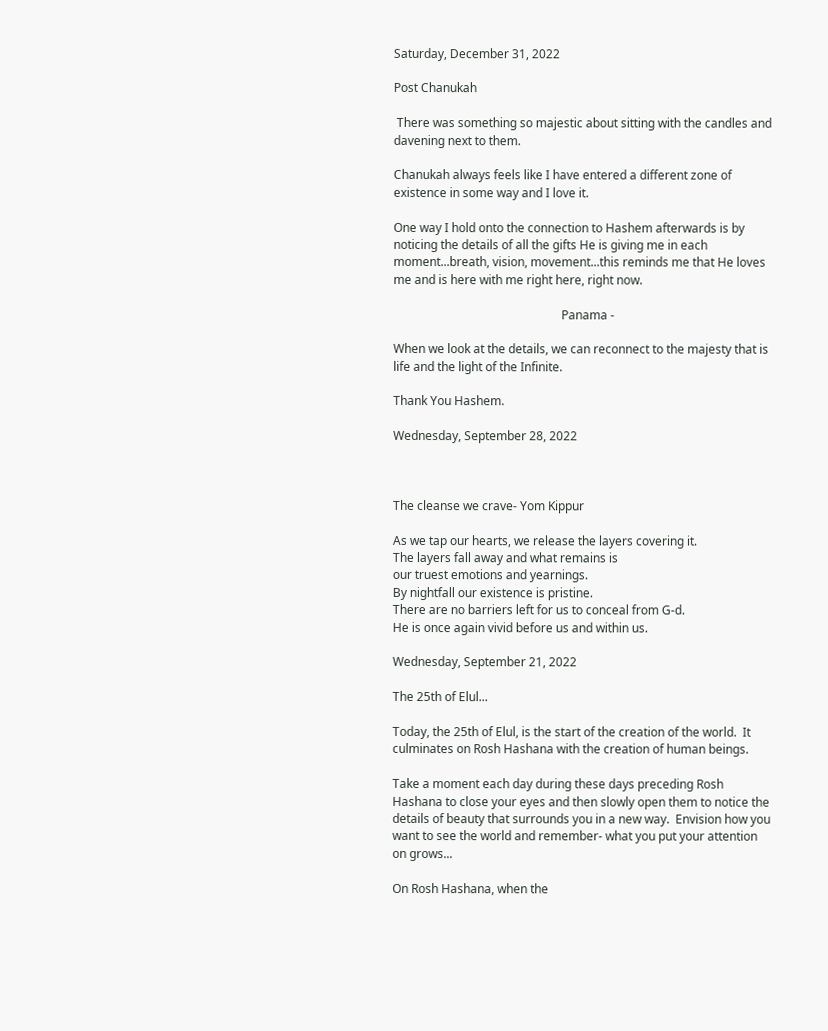Saturday, December 31, 2022

Post Chanukah

 There was something so majestic about sitting with the candles and davening next to them.

Chanukah always feels like I have entered a different zone of existence in some way and I love it.

One way I hold onto the connection to Hashem afterwards is by noticing the details of all the gifts He is giving me in each moment...breath, vision, movement...this reminds me that He loves me and is here with me right here, right now.

                                                        Panama -

When we look at the details, we can reconnect to the majesty that is life and the light of the Infinite.

Thank You Hashem.

Wednesday, September 28, 2022



The cleanse we crave- Yom Kippur

As we tap our hearts, we release the layers covering it.
The layers fall away and what remains is
our truest emotions and yearnings.
By nightfall our existence is pristine.
There are no barriers left for us to conceal from G-d.
He is once again vivid before us and within us.

Wednesday, September 21, 2022

The 25th of Elul...

Today, the 25th of Elul, is the start of the creation of the world.  It culminates on Rosh Hashana with the creation of human beings.

Take a moment each day during these days preceding Rosh Hashana to close your eyes and then slowly open them to notice the details of beauty that surrounds you in a new way.  Envision how you want to see the world and remember- what you put your attention on grows...

On Rosh Hashana, when the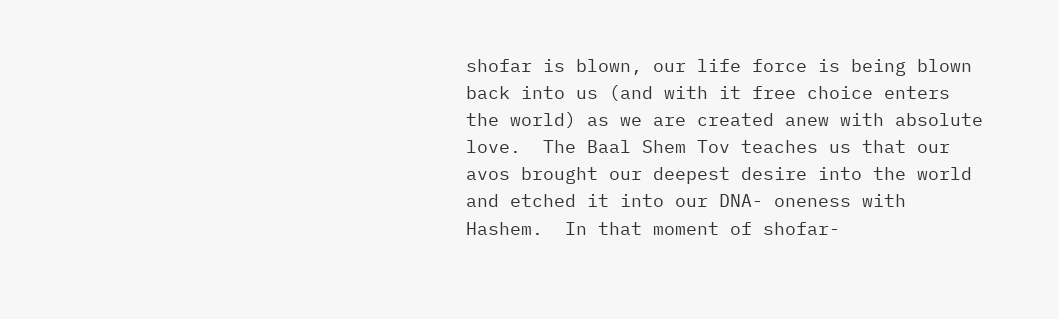shofar is blown, our life force is being blown back into us (and with it free choice enters the world) as we are created anew with absolute love.  The Baal Shem Tov teaches us that our avos brought our deepest desire into the world and etched it into our DNA- oneness with Hashem.  In that moment of shofar-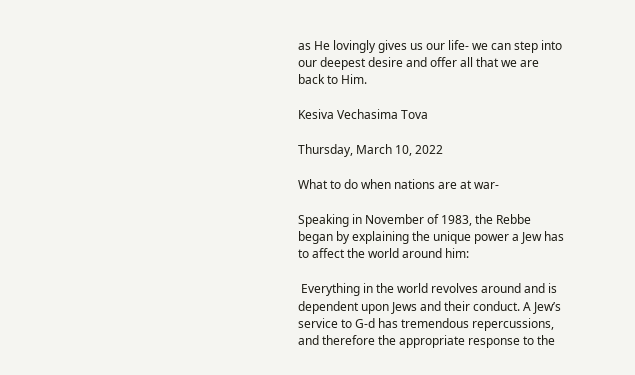as He lovingly gives us our life- we can step into our deepest desire and offer all that we are back to Him.

Kesiva Vechasima Tova

Thursday, March 10, 2022

What to do when nations are at war-

Speaking in November of 1983, the Rebbe began by explaining the unique power a Jew has to affect the world around him:

 Everything in the world revolves around and is dependent upon Jews and their conduct. A Jew’s service to G‑d has tremendous repercussions, and therefore the appropriate response to the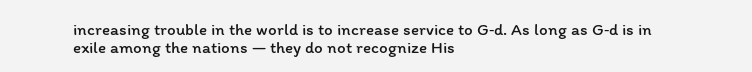increasing trouble in the world is to increase service to G‑d. As long as G‑d is in exile among the nations — they do not recognize His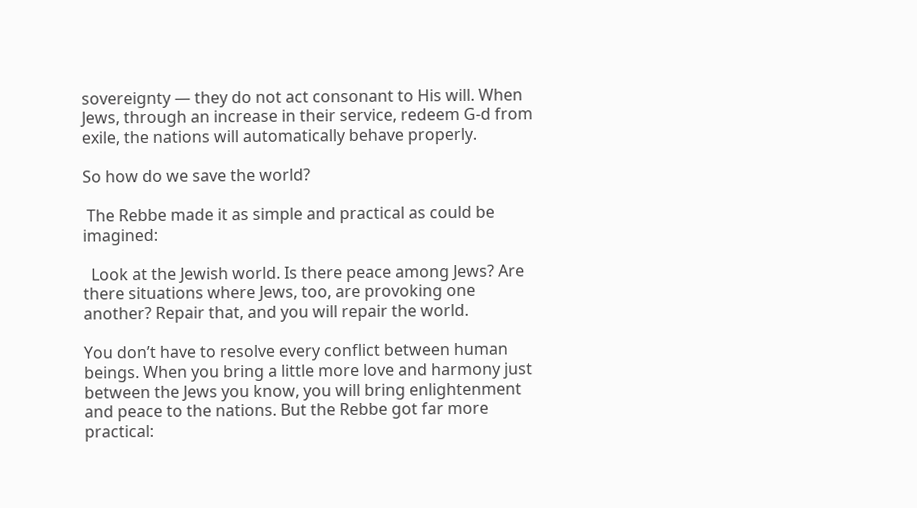sovereignty — they do not act consonant to His will. When Jews, through an increase in their service, redeem G‑d from exile, the nations will automatically behave properly.

So how do we save the world?

 The Rebbe made it as simple and practical as could be imagined:

  Look at the Jewish world. Is there peace among Jews? Are there situations where Jews, too, are provoking one another? Repair that, and you will repair the world.

You don’t have to resolve every conflict between human beings. When you bring a little more love and harmony just between the Jews you know, you will bring enlightenment and peace to the nations. But the Rebbe got far more practical: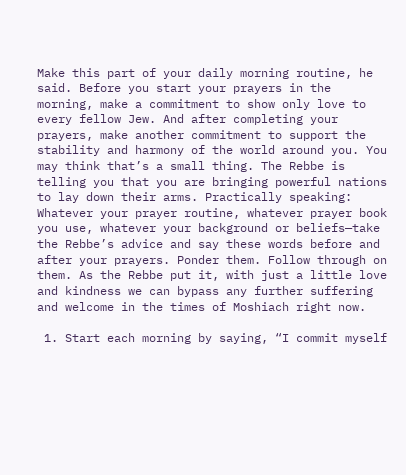Make this part of your daily morning routine, he said. Before you start your prayers in the morning, make a commitment to show only love to every fellow Jew. And after completing your prayers, make another commitment to support the stability and harmony of the world around you. You may think that’s a small thing. The Rebbe is telling you that you are bringing powerful nations to lay down their arms. Practically speaking: Whatever your prayer routine, whatever prayer book you use, whatever your background or beliefs—take the Rebbe’s advice and say these words before and after your prayers. Ponder them. Follow through on them. As the Rebbe put it, with just a little love and kindness we can bypass any further suffering and welcome in the times of Moshiach right now.

 1. Start each morning by saying, “I commit myself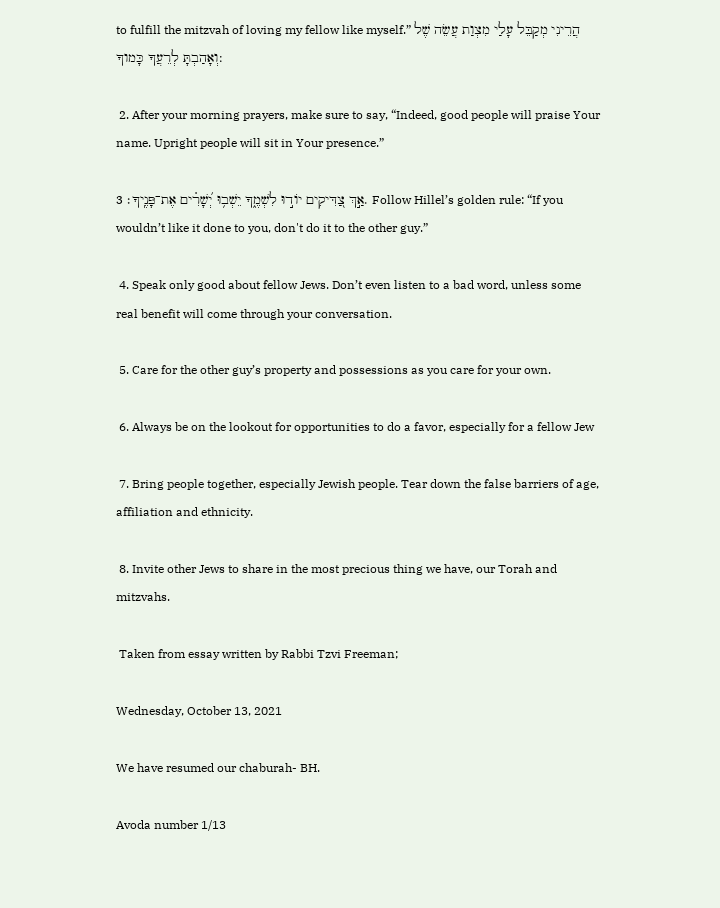to fulfill the mitzvah of loving my fellow like myself.” הֲרֵינִי מְקַבֵּל עָלַי מִצְוַת עֲשֵׂה שֶׁל וְאָהַבְתָּ לְרֵעֲךָ כָּמוךָ:

 2. After your morning prayers, make sure to say, “Indeed, good people will praise Your name. Upright people will sit in Your presence.”

אַ֣ךְ צַ֭דִּיקִים יוֹד֣וּ לִשְׁמֶ֑ךָ יֵשְׁב֥וּ יְ֝שָׁרִ֗ים אֶת־פָּנֶֽיךָ׃ 3. Follow Hillel’s golden rule: “If you wouldn’t like it done to you, don't do it to the other guy.”

 4. Speak only good about fellow Jews. Don’t even listen to a bad word, unless some real benefit will come through your conversation.

 5. Care for the other guy’s property and possessions as you care for your own.

 6. Always be on the lookout for opportunities to do a favor, especially for a fellow Jew

 7. Bring people together, especially Jewish people. Tear down the false barriers of age, affiliation and ethnicity.

 8. Invite other Jews to share in the most precious thing we have, our Torah and mitzvahs.

 Taken from essay written by Rabbi Tzvi Freeman;

Wednesday, October 13, 2021

We have resumed our chaburah- BH.

Avoda number 1/13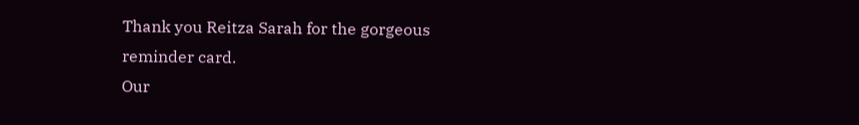Thank you Reitza Sarah for the gorgeous reminder card.
Our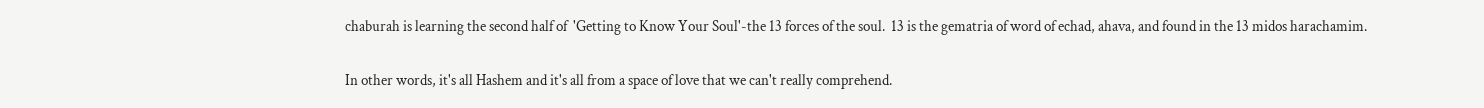chaburah is learning the second half of  'Getting to Know Your Soul'-the 13 forces of the soul.  13 is the gematria of word of echad, ahava, and found in the 13 midos harachamim.

In other words, it's all Hashem and it's all from a space of love that we can't really comprehend.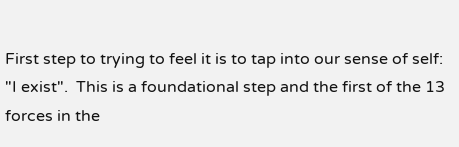First step to trying to feel it is to tap into our sense of self: "I exist".  This is a foundational step and the first of the 13 forces in the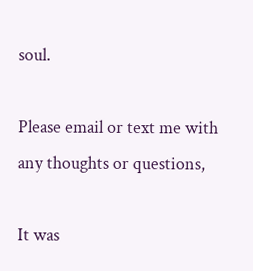soul.

Please email or text me with any thoughts or questions,

It was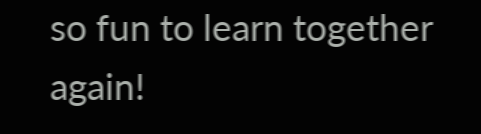so fun to learn together again!